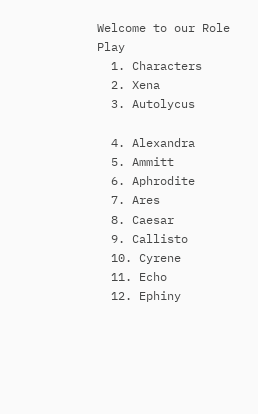Welcome to our Role Play
  1. Characters
  2. Xena
  3. Autolycus

  4. Alexandra
  5. Ammitt
  6. Aphrodite
  7. Ares
  8. Caesar
  9. Callisto
  10. Cyrene
  11. Echo
  12. Ephiny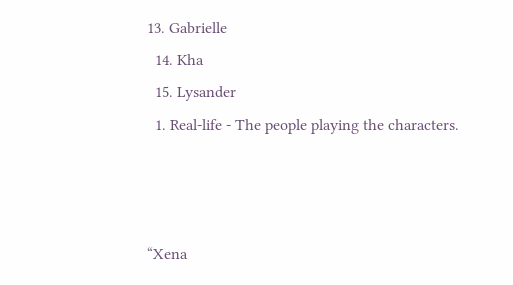13. Gabrielle
  14. Kha
  15. Lysander
  1. Real-life - The people playing the characters.



“Xena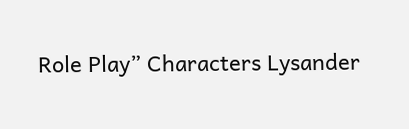Role Play” Characters Lysander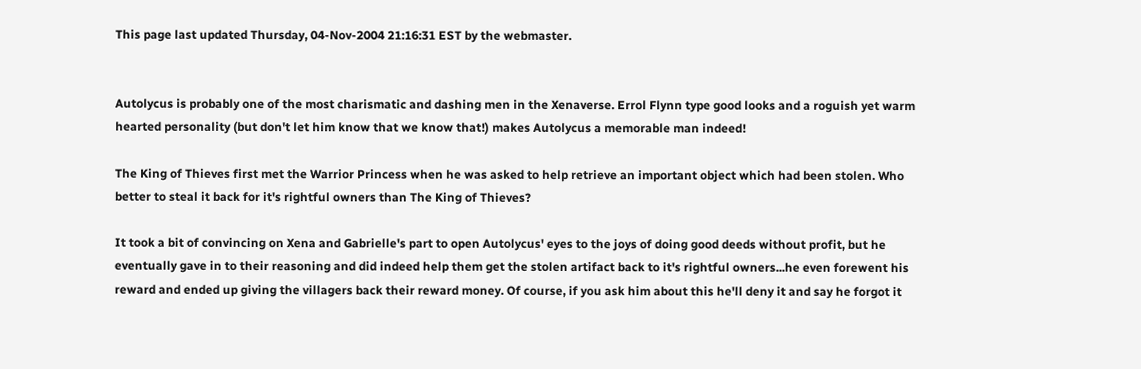This page last updated Thursday, 04-Nov-2004 21:16:31 EST by the webmaster.


Autolycus is probably one of the most charismatic and dashing men in the Xenaverse. Errol Flynn type good looks and a roguish yet warm hearted personality (but don't let him know that we know that!) makes Autolycus a memorable man indeed!

The King of Thieves first met the Warrior Princess when he was asked to help retrieve an important object which had been stolen. Who better to steal it back for it's rightful owners than The King of Thieves?

It took a bit of convincing on Xena and Gabrielle's part to open Autolycus' eyes to the joys of doing good deeds without profit, but he eventually gave in to their reasoning and did indeed help them get the stolen artifact back to it's rightful owners...he even forewent his reward and ended up giving the villagers back their reward money. Of course, if you ask him about this he'll deny it and say he forgot it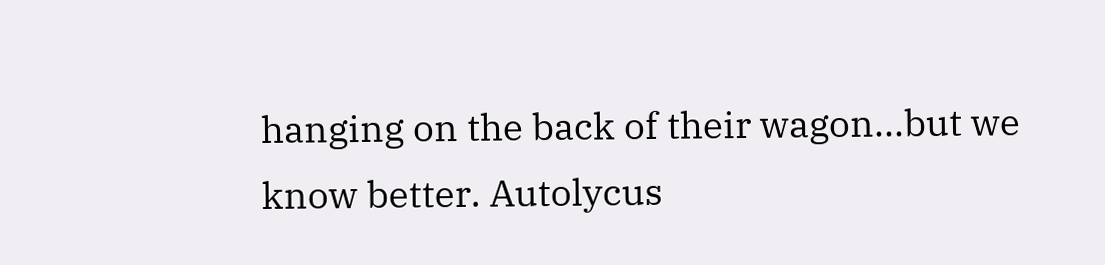hanging on the back of their wagon...but we know better. Autolycus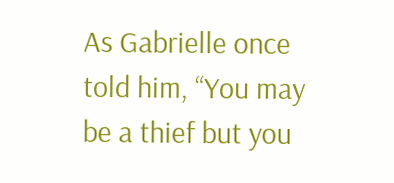As Gabrielle once told him, “You may be a thief but you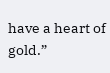have a heart of gold.”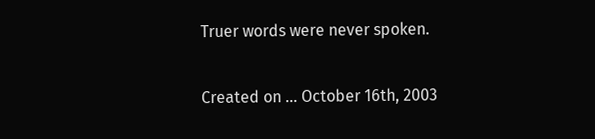Truer words were never spoken.

Created on ... October 16th, 2003